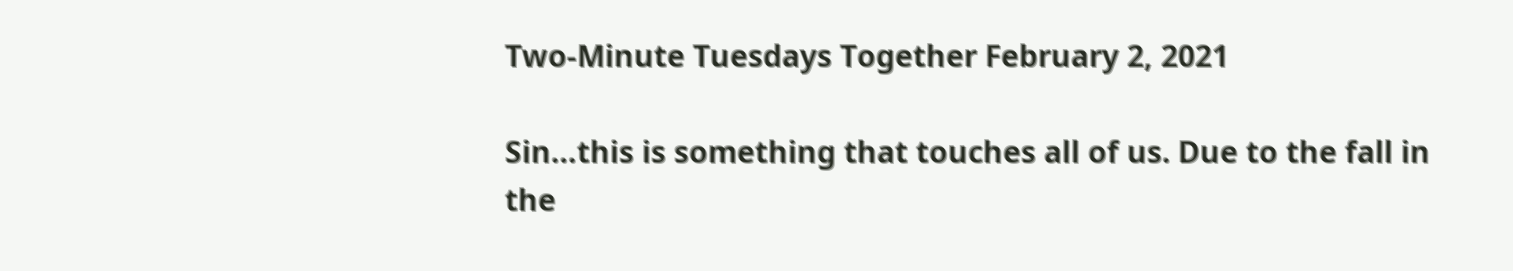Two-Minute Tuesdays Together February 2, 2021

Sin…this is something that touches all of us. Due to the fall in the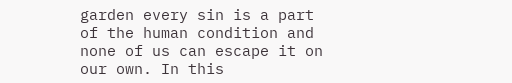garden every sin is a part of the human condition and none of us can escape it on our own. In this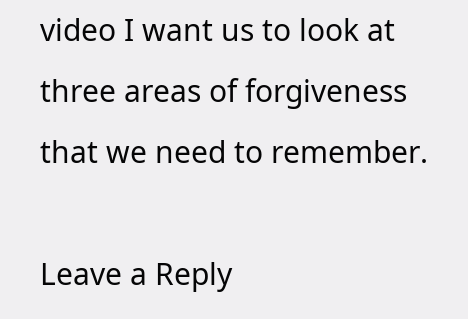video I want us to look at three areas of forgiveness that we need to remember.

Leave a Reply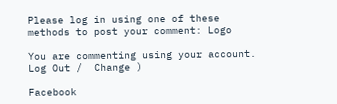Please log in using one of these methods to post your comment: Logo

You are commenting using your account. Log Out /  Change )

Facebook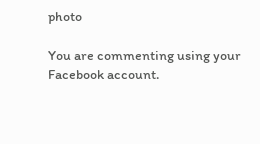photo

You are commenting using your Facebook account.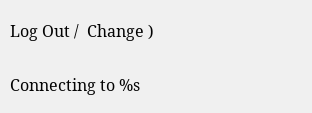Log Out /  Change )

Connecting to %s